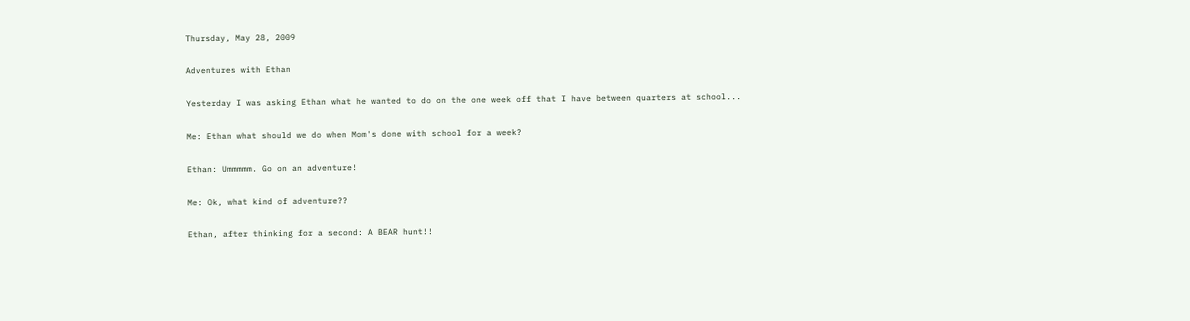Thursday, May 28, 2009

Adventures with Ethan

Yesterday I was asking Ethan what he wanted to do on the one week off that I have between quarters at school...

Me: Ethan what should we do when Mom's done with school for a week?

Ethan: Ummmmm. Go on an adventure!

Me: Ok, what kind of adventure??

Ethan, after thinking for a second: A BEAR hunt!!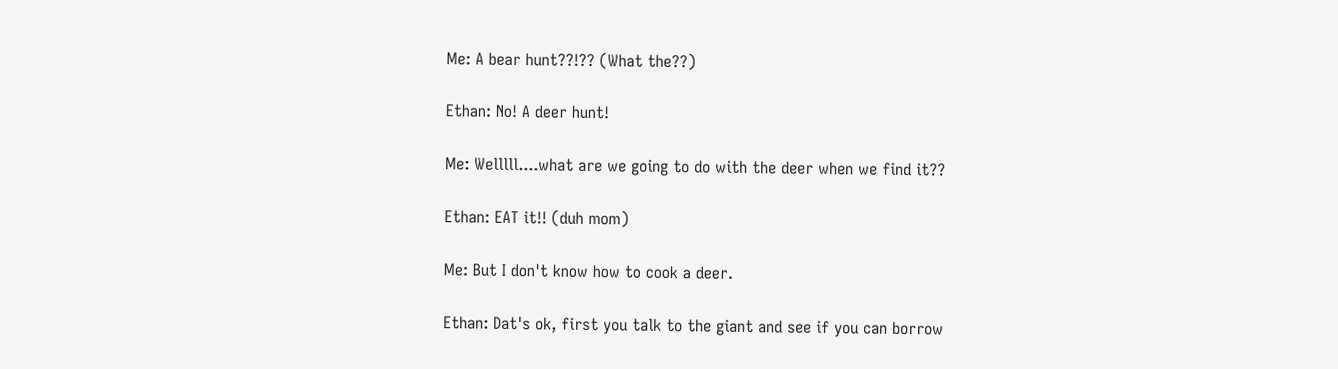Me: A bear hunt??!?? (What the??)

Ethan: No! A deer hunt!

Me: Welllll....what are we going to do with the deer when we find it??

Ethan: EAT it!! (duh mom)

Me: But I don't know how to cook a deer.

Ethan: Dat's ok, first you talk to the giant and see if you can borrow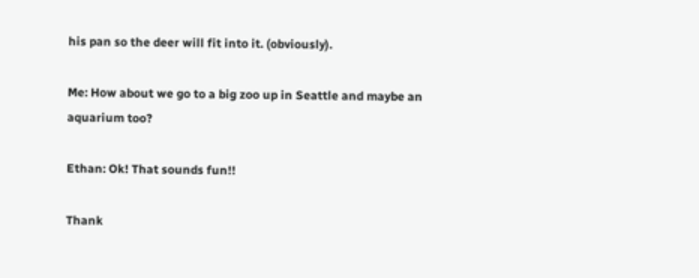his pan so the deer will fit into it. (obviously).

Me: How about we go to a big zoo up in Seattle and maybe an aquarium too?

Ethan: Ok! That sounds fun!!

Thank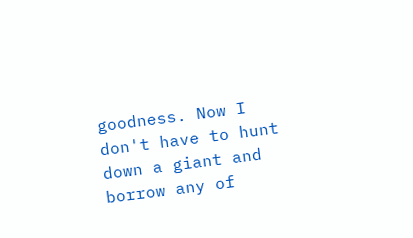goodness. Now I don't have to hunt down a giant and borrow any of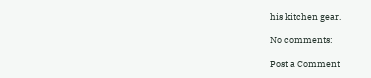his kitchen gear.

No comments:

Post a Comment